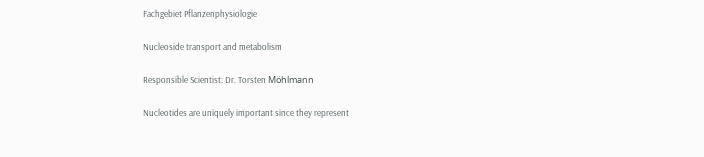Fachgebiet Pflanzenphysiologie

Nucleoside transport and metabolism

Responsible Scientist: Dr. Torsten Möhlmann

Nucleotides are uniquely important since they represent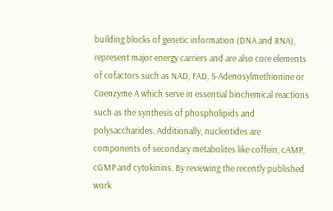building blocks of genetic information (DNA and RNA), represent major energy carriers and are also core elements of cofactors such as NAD, FAD, S-Adenosylmethionine or Coenzyme A which serve in essential biochemical reactions such as the synthesis of phospholipids and polysaccharides. Additionally, nucleotides are components of secondary metabolites like coffein, cAMP, cGMP and cytokinins. By reviewing the recently published work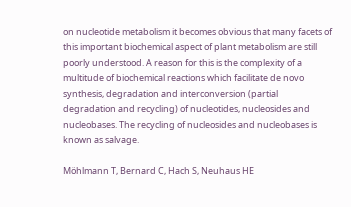on nucleotide metabolism it becomes obvious that many facets of this important biochemical aspect of plant metabolism are still poorly understood. A reason for this is the complexity of a multitude of biochemical reactions which facilitate de novo synthesis, degradation and interconversion (partial degradation and recycling) of nucleotides, nucleosides and nucleobases. The recycling of nucleosides and nucleobases is known as salvage.

Möhlmann T, Bernard C, Hach S, Neuhaus HE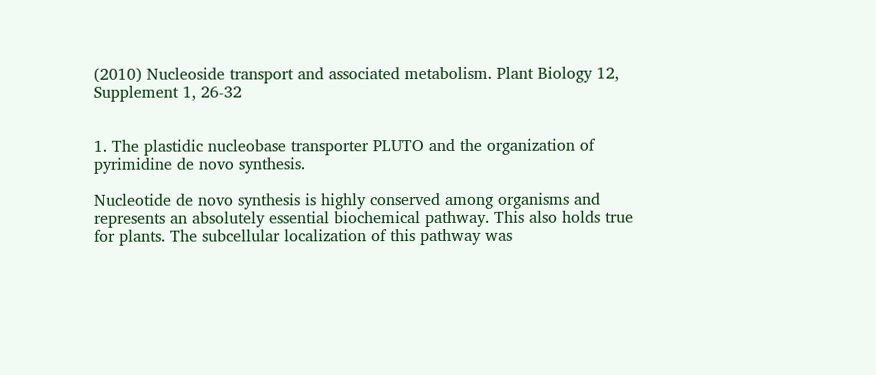(2010) Nucleoside transport and associated metabolism. Plant Biology 12, Supplement 1, 26-32


1. The plastidic nucleobase transporter PLUTO and the organization of pyrimidine de novo synthesis.

Nucleotide de novo synthesis is highly conserved among organisms and represents an absolutely essential biochemical pathway. This also holds true for plants. The subcellular localization of this pathway was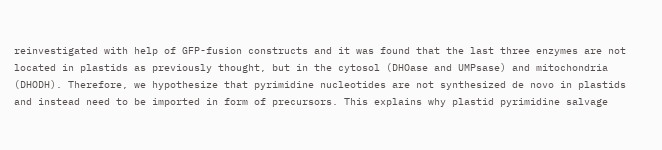reinvestigated with help of GFP-fusion constructs and it was found that the last three enzymes are not located in plastids as previously thought, but in the cytosol (DHOase and UMPsase) and mitochondria (DHODH). Therefore, we hypothesize that pyrimidine nucleotides are not synthesized de novo in plastids and instead need to be imported in form of precursors. This explains why plastid pyrimidine salvage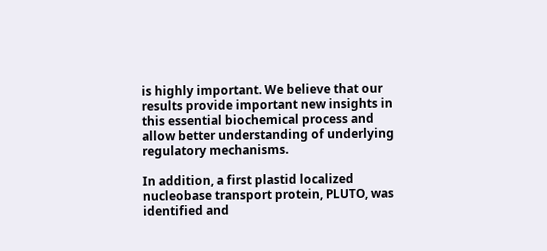is highly important. We believe that our results provide important new insights in this essential biochemical process and allow better understanding of underlying regulatory mechanisms.

In addition, a first plastid localized nucleobase transport protein, PLUTO, was identified and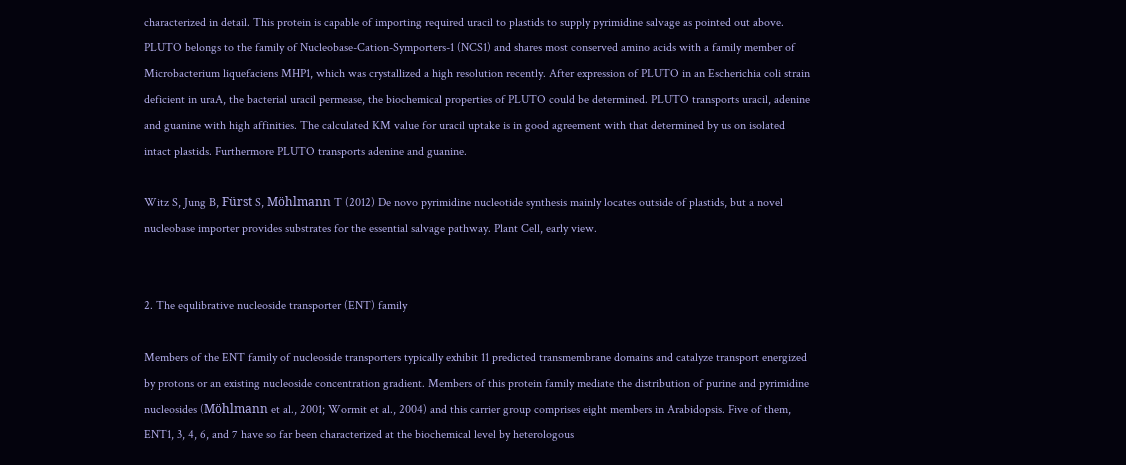characterized in detail. This protein is capable of importing required uracil to plastids to supply pyrimidine salvage as pointed out above. PLUTO belongs to the family of Nucleobase-Cation-Symporters-1 (NCS1) and shares most conserved amino acids with a family member of Microbacterium liquefaciens MHP1, which was crystallized a high resolution recently. After expression of PLUTO in an Escherichia coli strain deficient in uraA, the bacterial uracil permease, the biochemical properties of PLUTO could be determined. PLUTO transports uracil, adenine and guanine with high affinities. The calculated KM value for uracil uptake is in good agreement with that determined by us on isolated intact plastids. Furthermore PLUTO transports adenine and guanine.

Witz S, Jung B, Fürst S, Möhlmann T (2012) De novo pyrimidine nucleotide synthesis mainly locates outside of plastids, but a novel nucleobase importer provides substrates for the essential salvage pathway. Plant Cell, early view.


2. The equlibrative nucleoside transporter (ENT) family

Members of the ENT family of nucleoside transporters typically exhibit 11 predicted transmembrane domains and catalyze transport energized by protons or an existing nucleoside concentration gradient. Members of this protein family mediate the distribution of purine and pyrimidine nucleosides (Möhlmann et al., 2001; Wormit et al., 2004) and this carrier group comprises eight members in Arabidopsis. Five of them, ENT1, 3, 4, 6, and 7 have so far been characterized at the biochemical level by heterologous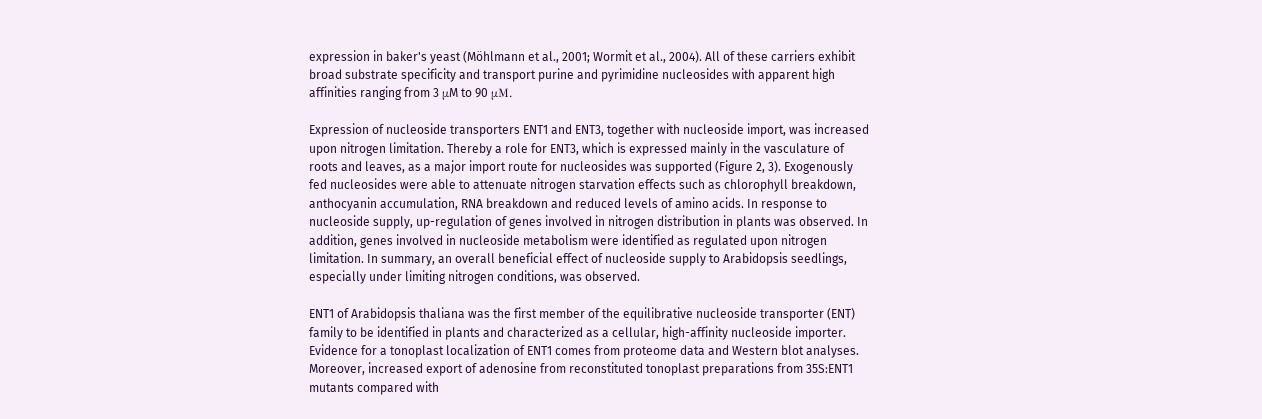expression in baker's yeast (Möhlmann et al., 2001; Wormit et al., 2004). All of these carriers exhibit broad substrate specificity and transport purine and pyrimidine nucleosides with apparent high affinities ranging from 3 μM to 90 μM.

Expression of nucleoside transporters ENT1 and ENT3, together with nucleoside import, was increased upon nitrogen limitation. Thereby a role for ENT3, which is expressed mainly in the vasculature of roots and leaves, as a major import route for nucleosides was supported (Figure 2, 3). Exogenously fed nucleosides were able to attenuate nitrogen starvation effects such as chlorophyll breakdown, anthocyanin accumulation, RNA breakdown and reduced levels of amino acids. In response to nucleoside supply, up-regulation of genes involved in nitrogen distribution in plants was observed. In addition, genes involved in nucleoside metabolism were identified as regulated upon nitrogen limitation. In summary, an overall beneficial effect of nucleoside supply to Arabidopsis seedlings, especially under limiting nitrogen conditions, was observed.

ENT1 of Arabidopsis thaliana was the first member of the equilibrative nucleoside transporter (ENT) family to be identified in plants and characterized as a cellular, high-affinity nucleoside importer. Evidence for a tonoplast localization of ENT1 comes from proteome data and Western blot analyses. Moreover, increased export of adenosine from reconstituted tonoplast preparations from 35S:ENT1 mutants compared with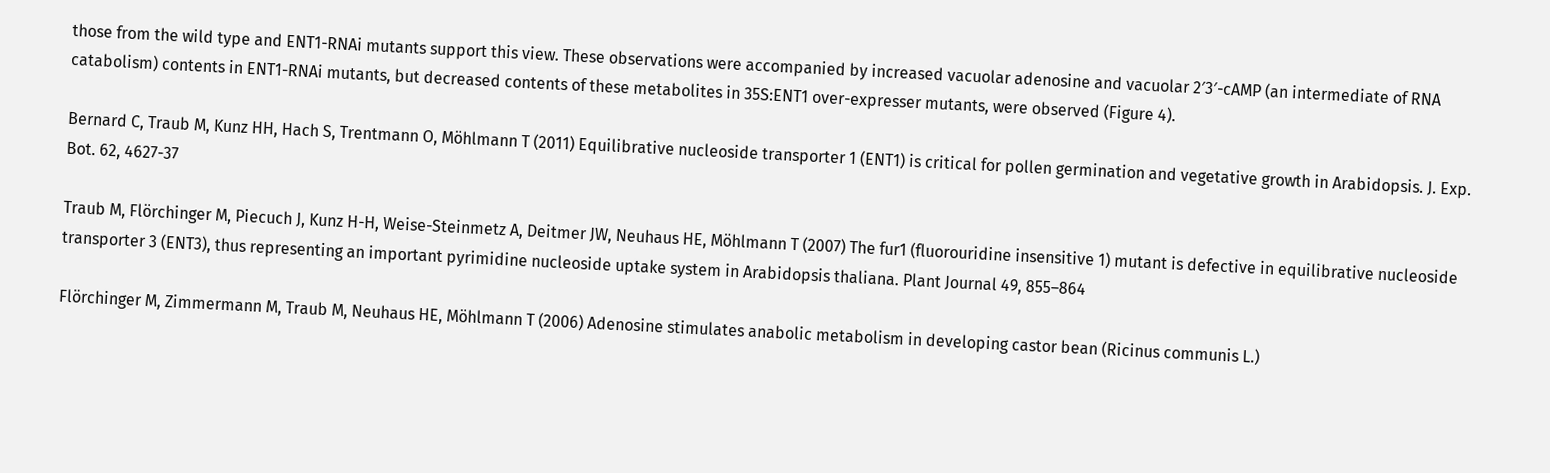those from the wild type and ENT1-RNAi mutants support this view. These observations were accompanied by increased vacuolar adenosine and vacuolar 2′3′-cAMP (an intermediate of RNA catabolism) contents in ENT1-RNAi mutants, but decreased contents of these metabolites in 35S:ENT1 over-expresser mutants, were observed (Figure 4).

Bernard C, Traub M, Kunz HH, Hach S, Trentmann O, Möhlmann T (2011) Equilibrative nucleoside transporter 1 (ENT1) is critical for pollen germination and vegetative growth in Arabidopsis. J. Exp. Bot. 62, 4627-37

Traub M, Flörchinger M, Piecuch J, Kunz H-H, Weise-Steinmetz A, Deitmer JW, Neuhaus HE, Möhlmann T (2007) The fur1 (fluorouridine insensitive 1) mutant is defective in equilibrative nucleoside transporter 3 (ENT3), thus representing an important pyrimidine nucleoside uptake system in Arabidopsis thaliana. Plant Journal 49, 855–864

Flörchinger M, Zimmermann M, Traub M, Neuhaus HE, Möhlmann T (2006) Adenosine stimulates anabolic metabolism in developing castor bean (Ricinus communis L.)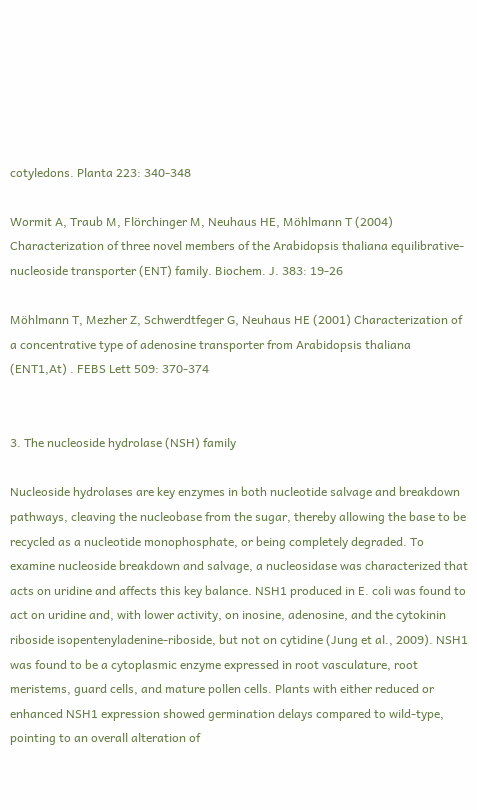cotyledons. Planta 223: 340-348

Wormit A, Traub M, Flörchinger M, Neuhaus HE, Möhlmann T (2004) Characterization of three novel members of the Arabidopsis thaliana equilibrative-nucleoside transporter (ENT) family. Biochem. J. 383: 19-26

Möhlmann T, Mezher Z, Schwerdtfeger G, Neuhaus HE (2001) Characterization of a concentrative type of adenosine transporter from Arabidopsis thaliana (ENT1,At) . FEBS Lett 509: 370-374


3. The nucleoside hydrolase (NSH) family

Nucleoside hydrolases are key enzymes in both nucleotide salvage and breakdown pathways, cleaving the nucleobase from the sugar, thereby allowing the base to be recycled as a nucleotide monophosphate, or being completely degraded. To examine nucleoside breakdown and salvage, a nucleosidase was characterized that acts on uridine and affects this key balance. NSH1 produced in E. coli was found to act on uridine and, with lower activity, on inosine, adenosine, and the cytokinin riboside isopentenyladenine-riboside, but not on cytidine (Jung et al., 2009). NSH1 was found to be a cytoplasmic enzyme expressed in root vasculature, root meristems, guard cells, and mature pollen cells. Plants with either reduced or enhanced NSH1 expression showed germination delays compared to wild-type, pointing to an overall alteration of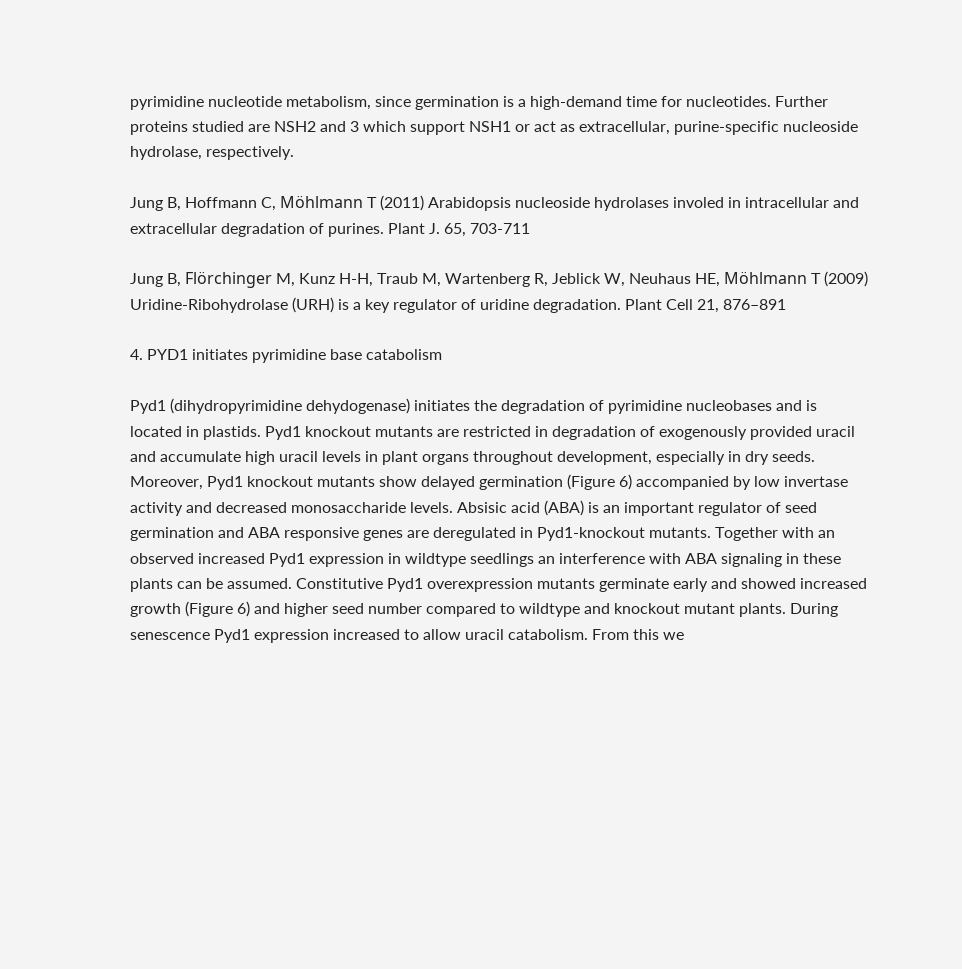pyrimidine nucleotide metabolism, since germination is a high-demand time for nucleotides. Further proteins studied are NSH2 and 3 which support NSH1 or act as extracellular, purine-specific nucleoside hydrolase, respectively.

Jung B, Hoffmann C, Möhlmann T (2011) Arabidopsis nucleoside hydrolases involed in intracellular and extracellular degradation of purines. Plant J. 65, 703-711

Jung B, Flörchinger M, Kunz H-H, Traub M, Wartenberg R, Jeblick W, Neuhaus HE, Möhlmann T (2009) Uridine-Ribohydrolase (URH) is a key regulator of uridine degradation. Plant Cell 21, 876–891

4. PYD1 initiates pyrimidine base catabolism

Pyd1 (dihydropyrimidine dehydogenase) initiates the degradation of pyrimidine nucleobases and is located in plastids. Pyd1 knockout mutants are restricted in degradation of exogenously provided uracil and accumulate high uracil levels in plant organs throughout development, especially in dry seeds. Moreover, Pyd1 knockout mutants show delayed germination (Figure 6) accompanied by low invertase activity and decreased monosaccharide levels. Absisic acid (ABA) is an important regulator of seed germination and ABA responsive genes are deregulated in Pyd1-knockout mutants. Together with an observed increased Pyd1 expression in wildtype seedlings an interference with ABA signaling in these plants can be assumed. Constitutive Pyd1 overexpression mutants germinate early and showed increased growth (Figure 6) and higher seed number compared to wildtype and knockout mutant plants. During senescence Pyd1 expression increased to allow uracil catabolism. From this we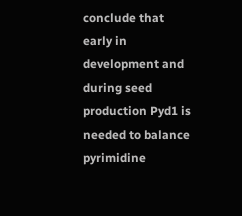conclude that early in development and during seed production Pyd1 is needed to balance pyrimidine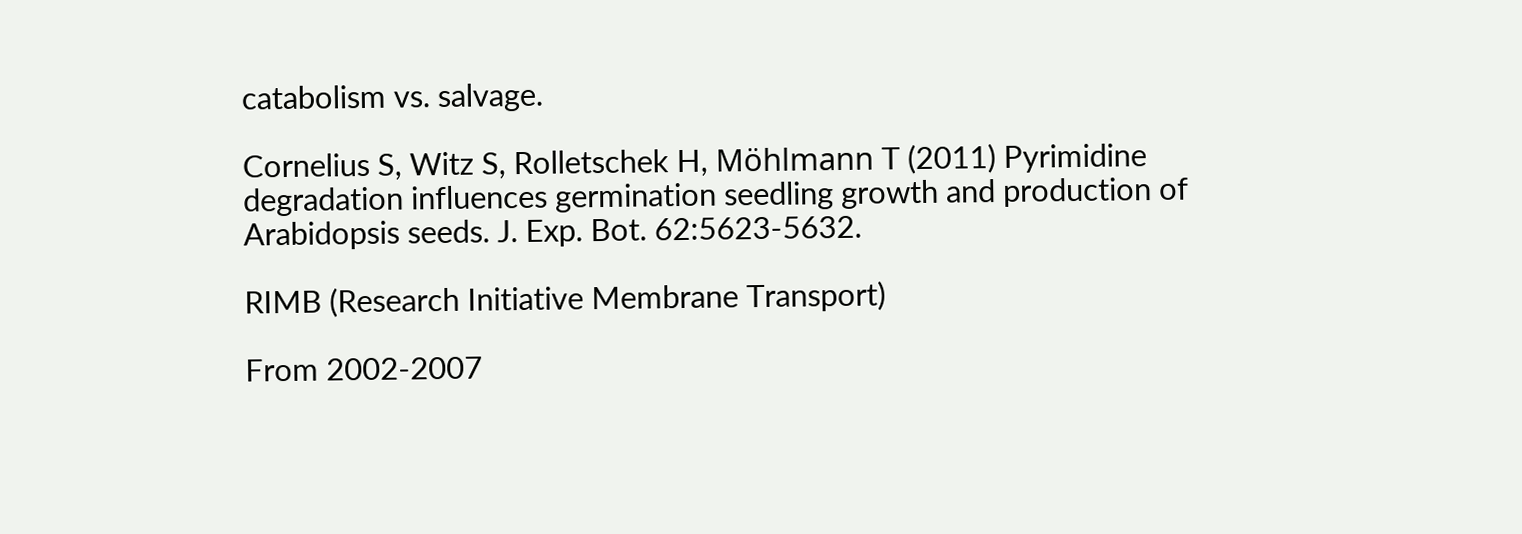catabolism vs. salvage.

Cornelius S, Witz S, Rolletschek H, Möhlmann T (2011) Pyrimidine degradation influences germination seedling growth and production of Arabidopsis seeds. J. Exp. Bot. 62:5623-5632.

RIMB (Research Initiative Membrane Transport)

From 2002-2007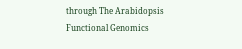through The Arabidopsis Functional Genomics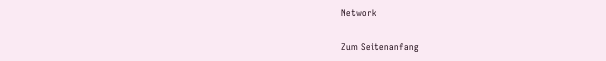Network

Zum Seitenanfang